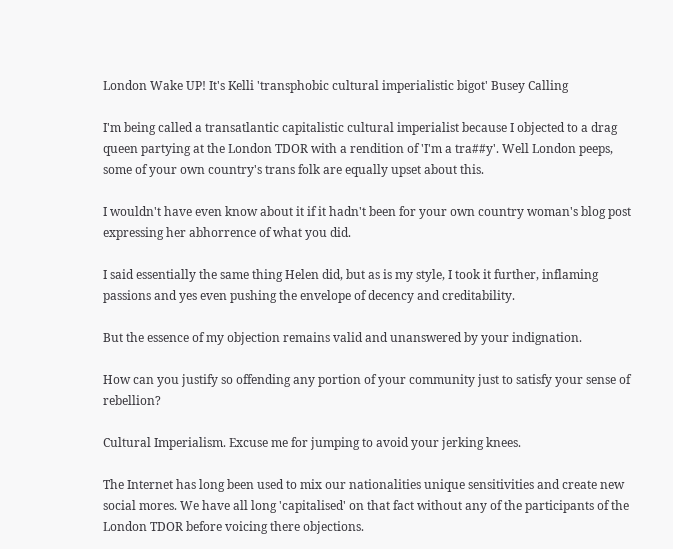London Wake UP! It's Kelli 'transphobic cultural imperialistic bigot' Busey Calling

I'm being called a transatlantic capitalistic cultural imperialist because I objected to a drag queen partying at the London TDOR with a rendition of 'I'm a tra##y'. Well London peeps, some of your own country's trans folk are equally upset about this.

I wouldn't have even know about it if it hadn't been for your own country woman's blog post expressing her abhorrence of what you did.

I said essentially the same thing Helen did, but as is my style, I took it further, inflaming passions and yes even pushing the envelope of decency and creditability.

But the essence of my objection remains valid and unanswered by your indignation.

How can you justify so offending any portion of your community just to satisfy your sense of rebellion?

Cultural Imperialism. Excuse me for jumping to avoid your jerking knees.

The Internet has long been used to mix our nationalities unique sensitivities and create new social mores. We have all long 'capitalised' on that fact without any of the participants of the London TDOR before voicing there objections.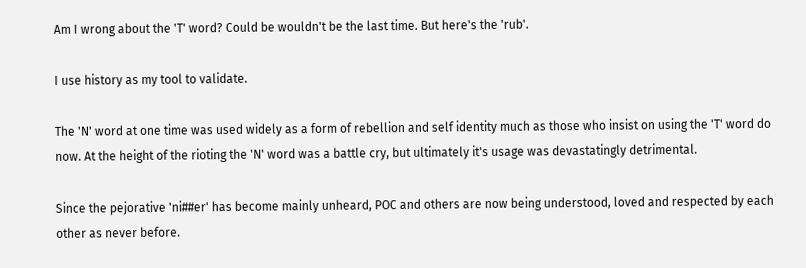Am I wrong about the 'T' word? Could be wouldn't be the last time. But here's the 'rub'.

I use history as my tool to validate.

The 'N' word at one time was used widely as a form of rebellion and self identity much as those who insist on using the 'T' word do now. At the height of the rioting the 'N' word was a battle cry, but ultimately it's usage was devastatingly detrimental.

Since the pejorative 'ni##er' has become mainly unheard, POC and others are now being understood, loved and respected by each other as never before.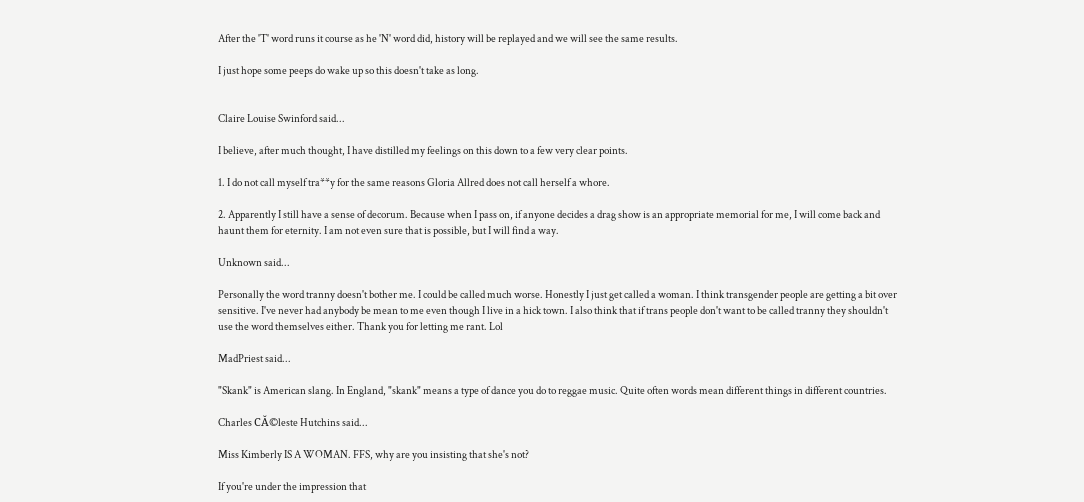After the 'T' word runs it course as he 'N' word did, history will be replayed and we will see the same results.

I just hope some peeps do wake up so this doesn't take as long.


Claire Louise Swinford said...

I believe, after much thought, I have distilled my feelings on this down to a few very clear points.

1. I do not call myself tra**y for the same reasons Gloria Allred does not call herself a whore.

2. Apparently I still have a sense of decorum. Because when I pass on, if anyone decides a drag show is an appropriate memorial for me, I will come back and haunt them for eternity. I am not even sure that is possible, but I will find a way.

Unknown said...

Personally the word tranny doesn't bother me. I could be called much worse. Honestly I just get called a woman. I think transgender people are getting a bit over sensitive. I've never had anybody be mean to me even though I live in a hick town. I also think that if trans people don't want to be called tranny they shouldn't use the word themselves either. Thank you for letting me rant. Lol

MadPriest said...

"Skank" is American slang. In England, "skank" means a type of dance you do to reggae music. Quite often words mean different things in different countries.

Charles CĂ©leste Hutchins said...

Miss Kimberly IS A WOMAN. FFS, why are you insisting that she's not?

If you're under the impression that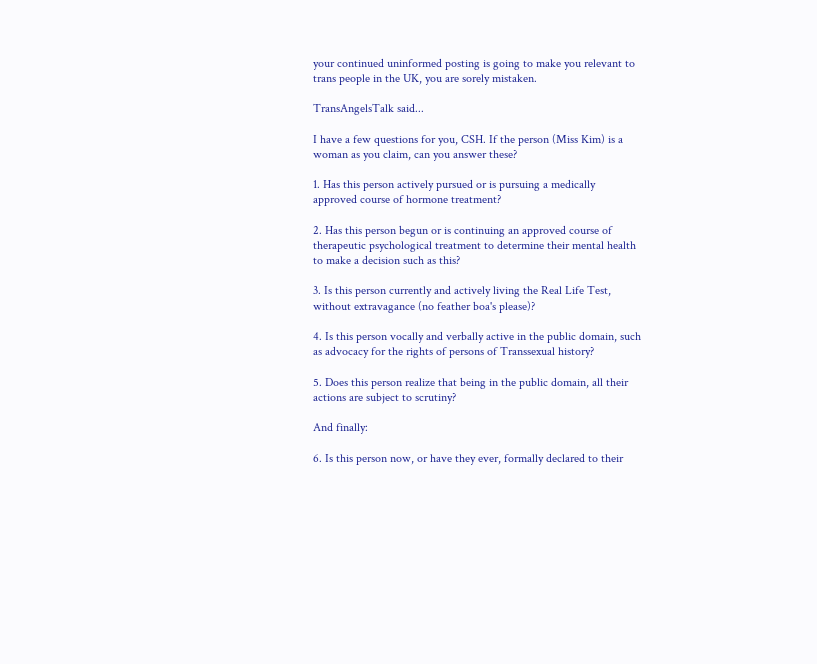your continued uninformed posting is going to make you relevant to trans people in the UK, you are sorely mistaken.

TransAngelsTalk said...

I have a few questions for you, CSH. If the person (Miss Kim) is a woman as you claim, can you answer these?

1. Has this person actively pursued or is pursuing a medically approved course of hormone treatment?

2. Has this person begun or is continuing an approved course of therapeutic psychological treatment to determine their mental health to make a decision such as this?

3. Is this person currently and actively living the Real Life Test, without extravagance (no feather boa's please)?

4. Is this person vocally and verbally active in the public domain, such as advocacy for the rights of persons of Transsexual history?

5. Does this person realize that being in the public domain, all their actions are subject to scrutiny?

And finally:

6. Is this person now, or have they ever, formally declared to their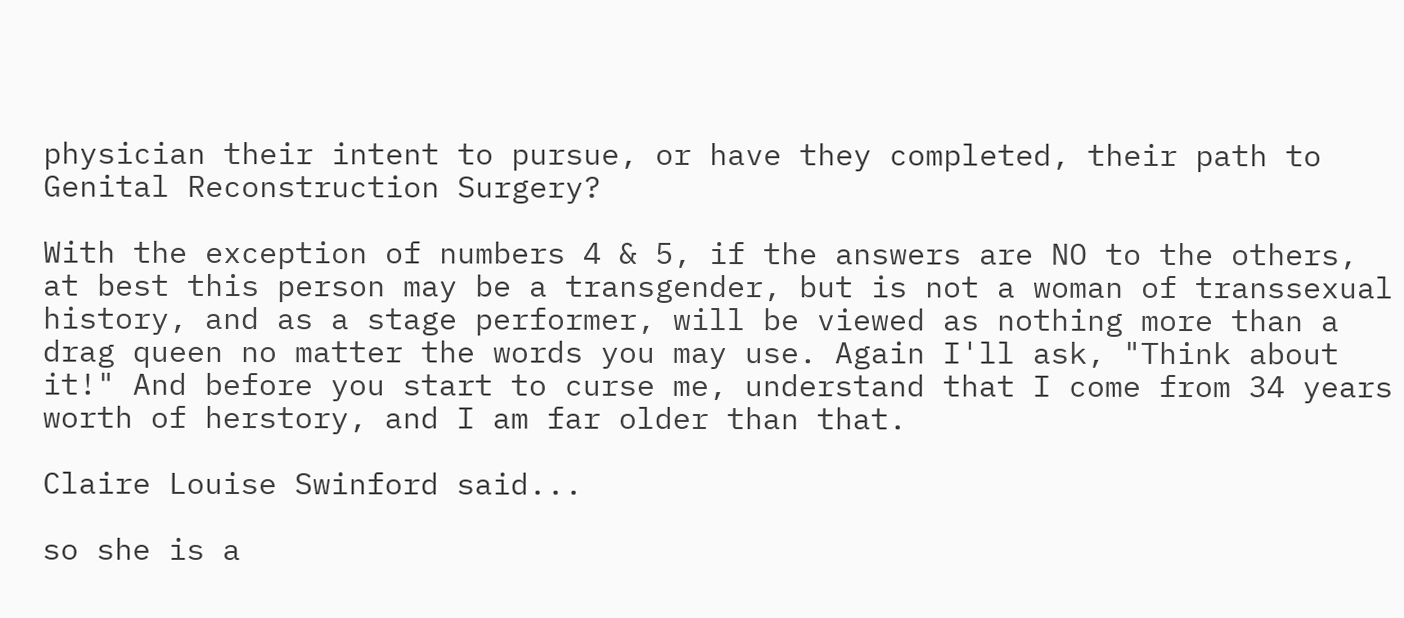physician their intent to pursue, or have they completed, their path to Genital Reconstruction Surgery?

With the exception of numbers 4 & 5, if the answers are NO to the others, at best this person may be a transgender, but is not a woman of transsexual history, and as a stage performer, will be viewed as nothing more than a drag queen no matter the words you may use. Again I'll ask, "Think about it!" And before you start to curse me, understand that I come from 34 years worth of herstory, and I am far older than that.

Claire Louise Swinford said...

so she is a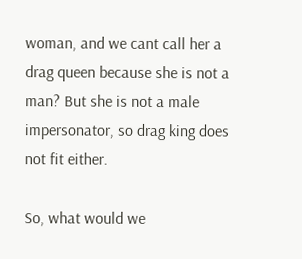woman, and we cant call her a drag queen because she is not a man? But she is not a male impersonator, so drag king does not fit either.

So, what would we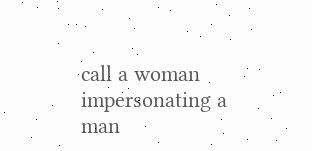call a woman impersonating a man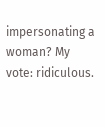impersonating a woman? My vote: ridiculous.